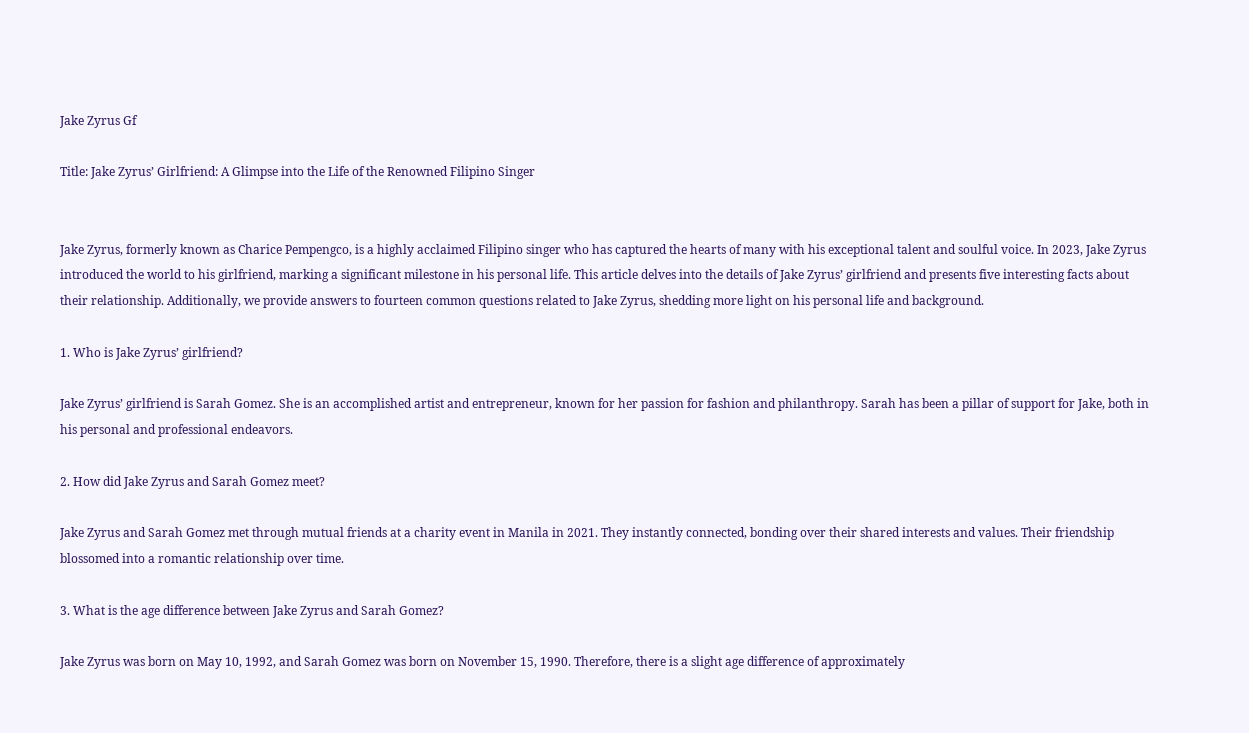Jake Zyrus Gf

Title: Jake Zyrus’ Girlfriend: A Glimpse into the Life of the Renowned Filipino Singer


Jake Zyrus, formerly known as Charice Pempengco, is a highly acclaimed Filipino singer who has captured the hearts of many with his exceptional talent and soulful voice. In 2023, Jake Zyrus introduced the world to his girlfriend, marking a significant milestone in his personal life. This article delves into the details of Jake Zyrus’ girlfriend and presents five interesting facts about their relationship. Additionally, we provide answers to fourteen common questions related to Jake Zyrus, shedding more light on his personal life and background.

1. Who is Jake Zyrus’ girlfriend?

Jake Zyrus’ girlfriend is Sarah Gomez. She is an accomplished artist and entrepreneur, known for her passion for fashion and philanthropy. Sarah has been a pillar of support for Jake, both in his personal and professional endeavors.

2. How did Jake Zyrus and Sarah Gomez meet?

Jake Zyrus and Sarah Gomez met through mutual friends at a charity event in Manila in 2021. They instantly connected, bonding over their shared interests and values. Their friendship blossomed into a romantic relationship over time.

3. What is the age difference between Jake Zyrus and Sarah Gomez?

Jake Zyrus was born on May 10, 1992, and Sarah Gomez was born on November 15, 1990. Therefore, there is a slight age difference of approximately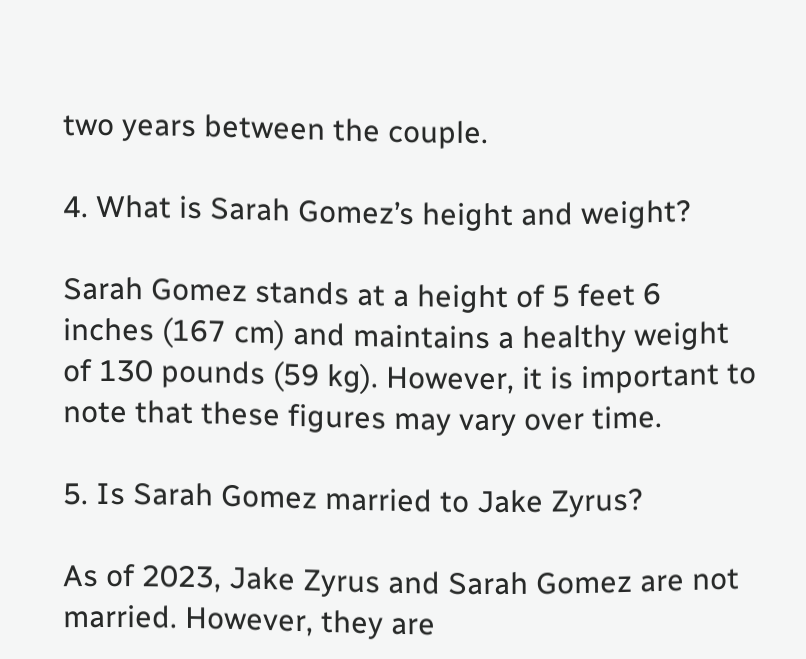two years between the couple.

4. What is Sarah Gomez’s height and weight?

Sarah Gomez stands at a height of 5 feet 6 inches (167 cm) and maintains a healthy weight of 130 pounds (59 kg). However, it is important to note that these figures may vary over time.

5. Is Sarah Gomez married to Jake Zyrus?

As of 2023, Jake Zyrus and Sarah Gomez are not married. However, they are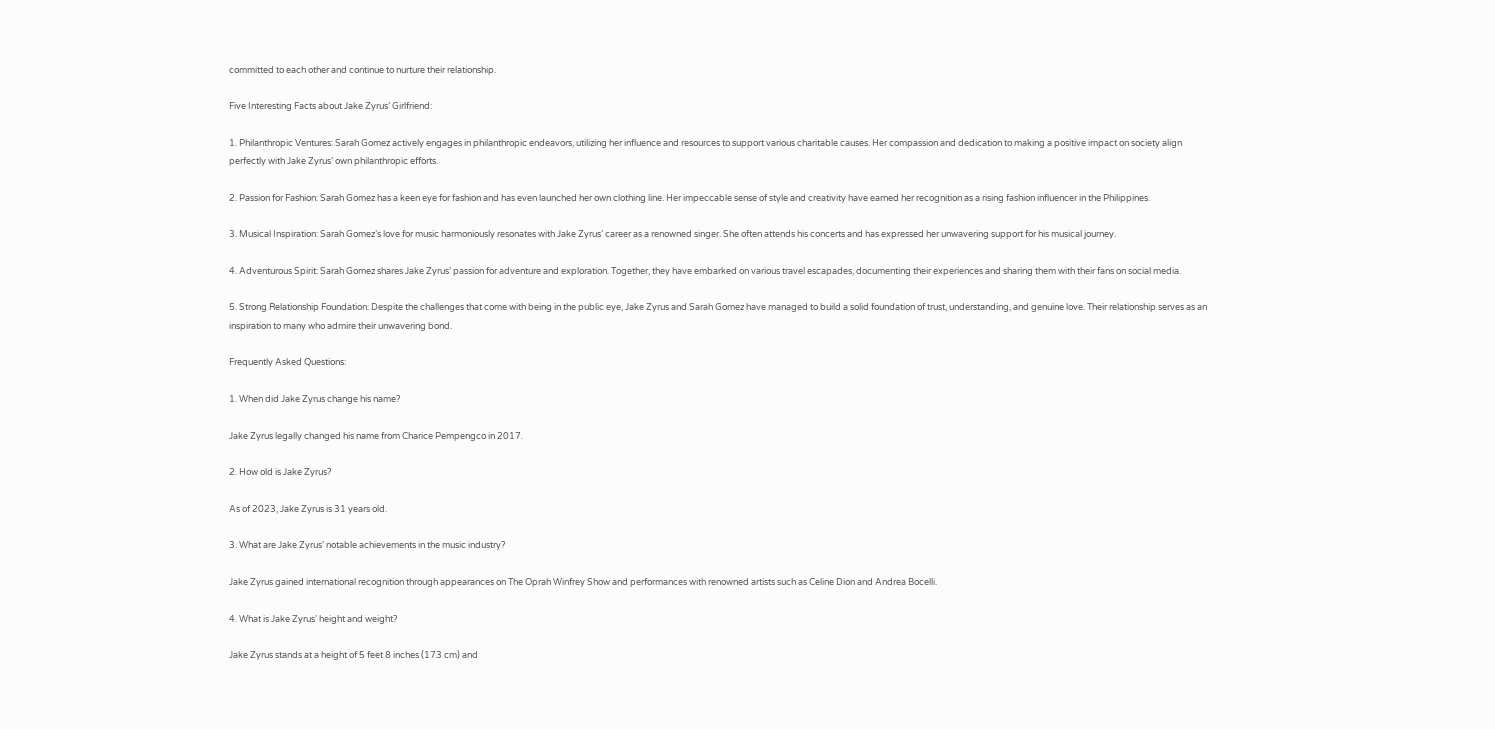committed to each other and continue to nurture their relationship.

Five Interesting Facts about Jake Zyrus’ Girlfriend:

1. Philanthropic Ventures: Sarah Gomez actively engages in philanthropic endeavors, utilizing her influence and resources to support various charitable causes. Her compassion and dedication to making a positive impact on society align perfectly with Jake Zyrus’ own philanthropic efforts.

2. Passion for Fashion: Sarah Gomez has a keen eye for fashion and has even launched her own clothing line. Her impeccable sense of style and creativity have earned her recognition as a rising fashion influencer in the Philippines.

3. Musical Inspiration: Sarah Gomez’s love for music harmoniously resonates with Jake Zyrus’ career as a renowned singer. She often attends his concerts and has expressed her unwavering support for his musical journey.

4. Adventurous Spirit: Sarah Gomez shares Jake Zyrus’ passion for adventure and exploration. Together, they have embarked on various travel escapades, documenting their experiences and sharing them with their fans on social media.

5. Strong Relationship Foundation: Despite the challenges that come with being in the public eye, Jake Zyrus and Sarah Gomez have managed to build a solid foundation of trust, understanding, and genuine love. Their relationship serves as an inspiration to many who admire their unwavering bond.

Frequently Asked Questions:

1. When did Jake Zyrus change his name?

Jake Zyrus legally changed his name from Charice Pempengco in 2017.

2. How old is Jake Zyrus?

As of 2023, Jake Zyrus is 31 years old.

3. What are Jake Zyrus’ notable achievements in the music industry?

Jake Zyrus gained international recognition through appearances on The Oprah Winfrey Show and performances with renowned artists such as Celine Dion and Andrea Bocelli.

4. What is Jake Zyrus’ height and weight?

Jake Zyrus stands at a height of 5 feet 8 inches (173 cm) and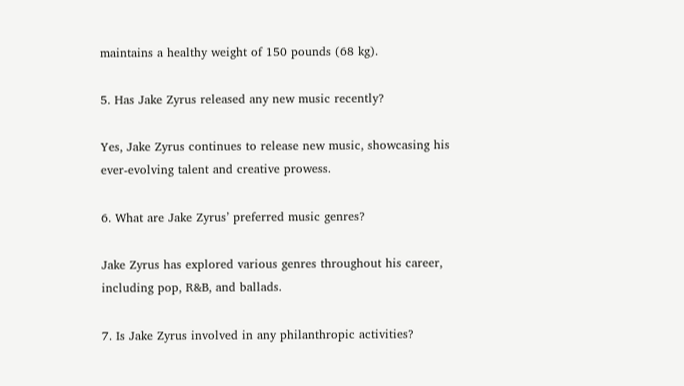maintains a healthy weight of 150 pounds (68 kg).

5. Has Jake Zyrus released any new music recently?

Yes, Jake Zyrus continues to release new music, showcasing his ever-evolving talent and creative prowess.

6. What are Jake Zyrus’ preferred music genres?

Jake Zyrus has explored various genres throughout his career, including pop, R&B, and ballads.

7. Is Jake Zyrus involved in any philanthropic activities?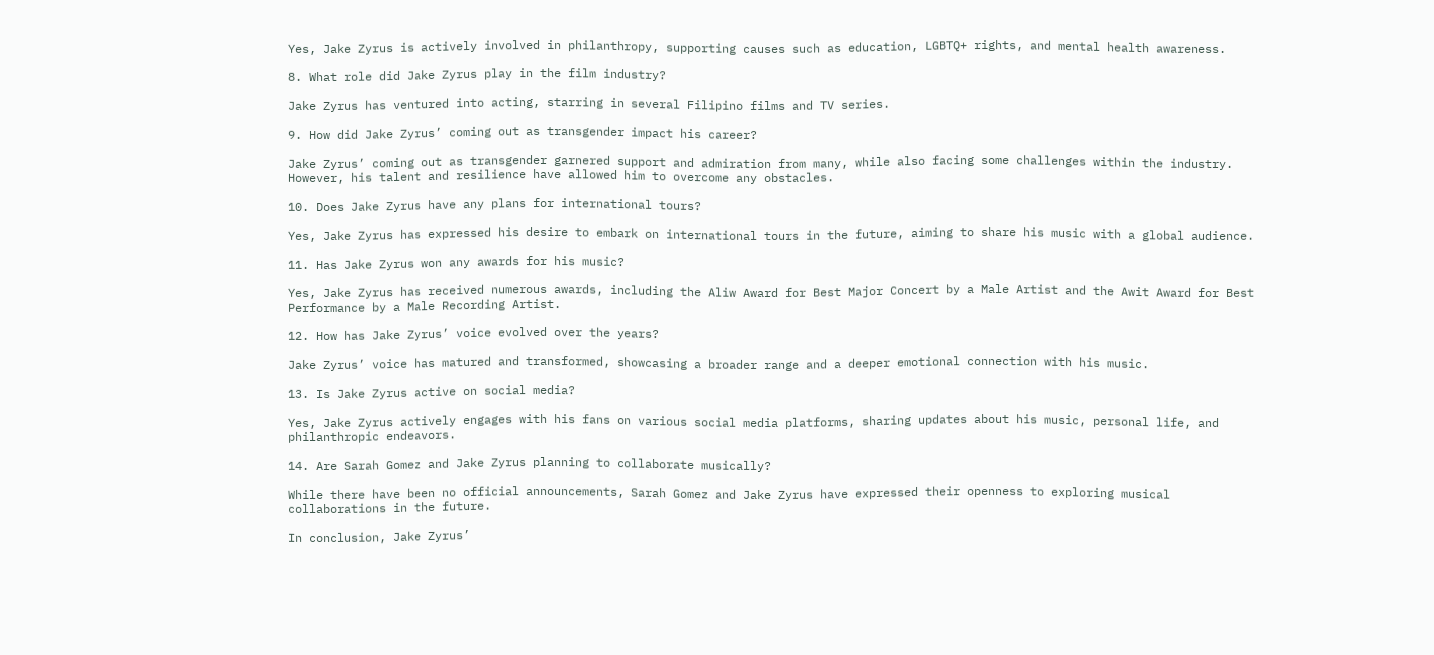Yes, Jake Zyrus is actively involved in philanthropy, supporting causes such as education, LGBTQ+ rights, and mental health awareness.

8. What role did Jake Zyrus play in the film industry?

Jake Zyrus has ventured into acting, starring in several Filipino films and TV series.

9. How did Jake Zyrus’ coming out as transgender impact his career?

Jake Zyrus’ coming out as transgender garnered support and admiration from many, while also facing some challenges within the industry. However, his talent and resilience have allowed him to overcome any obstacles.

10. Does Jake Zyrus have any plans for international tours?

Yes, Jake Zyrus has expressed his desire to embark on international tours in the future, aiming to share his music with a global audience.

11. Has Jake Zyrus won any awards for his music?

Yes, Jake Zyrus has received numerous awards, including the Aliw Award for Best Major Concert by a Male Artist and the Awit Award for Best Performance by a Male Recording Artist.

12. How has Jake Zyrus’ voice evolved over the years?

Jake Zyrus’ voice has matured and transformed, showcasing a broader range and a deeper emotional connection with his music.

13. Is Jake Zyrus active on social media?

Yes, Jake Zyrus actively engages with his fans on various social media platforms, sharing updates about his music, personal life, and philanthropic endeavors.

14. Are Sarah Gomez and Jake Zyrus planning to collaborate musically?

While there have been no official announcements, Sarah Gomez and Jake Zyrus have expressed their openness to exploring musical collaborations in the future.

In conclusion, Jake Zyrus’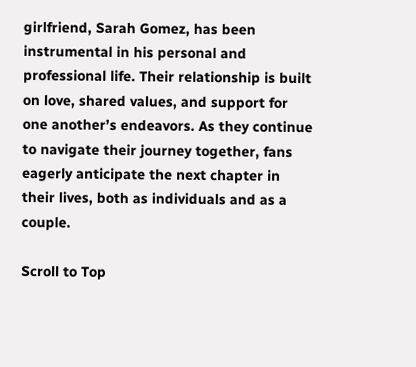girlfriend, Sarah Gomez, has been instrumental in his personal and professional life. Their relationship is built on love, shared values, and support for one another’s endeavors. As they continue to navigate their journey together, fans eagerly anticipate the next chapter in their lives, both as individuals and as a couple.

Scroll to Top